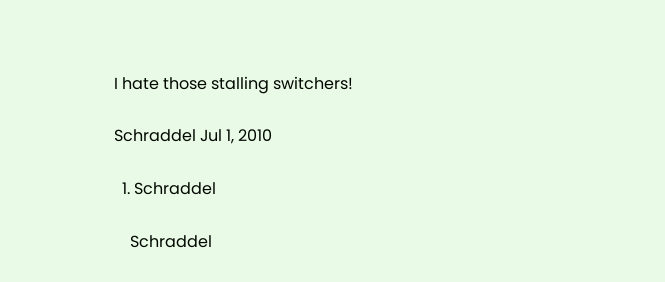I hate those stalling switchers!

Schraddel Jul 1, 2010

  1. Schraddel

    Schraddel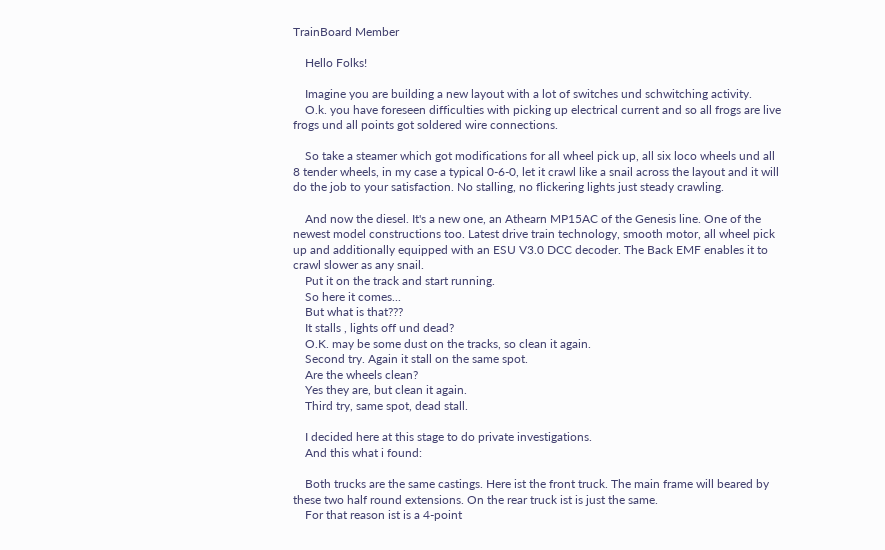TrainBoard Member

    Hello Folks!

    Imagine you are building a new layout with a lot of switches und schwitching activity.
    O.k. you have foreseen difficulties with picking up electrical current and so all frogs are live frogs und all points got soldered wire connections.

    So take a steamer which got modifications for all wheel pick up, all six loco wheels und all 8 tender wheels, in my case a typical 0-6-0, let it crawl like a snail across the layout and it will do the job to your satisfaction. No stalling, no flickering lights just steady crawling.

    And now the diesel. It's a new one, an Athearn MP15AC of the Genesis line. One of the newest model constructions too. Latest drive train technology, smooth motor, all wheel pick up and additionally equipped with an ESU V3.0 DCC decoder. The Back EMF enables it to crawl slower as any snail.
    Put it on the track and start running.
    So here it comes...
    But what is that???
    It stalls , lights off und dead?
    O.K. may be some dust on the tracks, so clean it again.
    Second try. Again it stall on the same spot.
    Are the wheels clean?
    Yes they are, but clean it again.
    Third try, same spot, dead stall.

    I decided here at this stage to do private investigations.
    And this what i found:

    Both trucks are the same castings. Here ist the front truck. The main frame will beared by these two half round extensions. On the rear truck ist is just the same.
    For that reason ist is a 4-point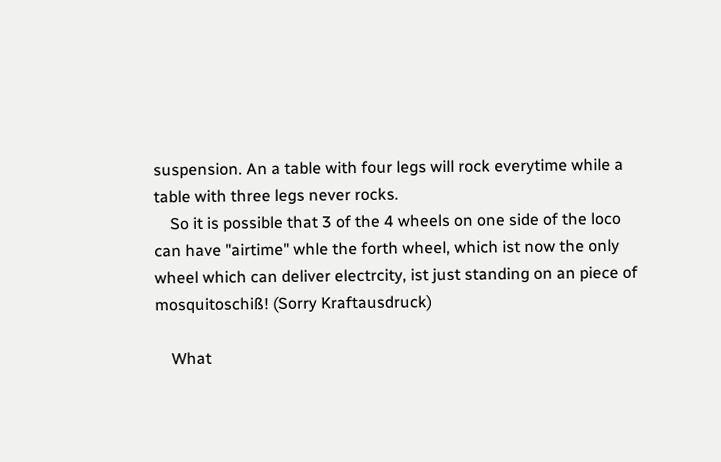suspension. An a table with four legs will rock everytime while a table with three legs never rocks.
    So it is possible that 3 of the 4 wheels on one side of the loco can have "airtime" whle the forth wheel, which ist now the only wheel which can deliver electrcity, ist just standing on an piece of mosquitoschiß! (Sorry Kraftausdruck)

    What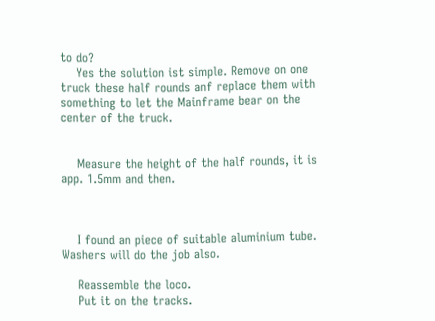to do?
    Yes the solution ist simple. Remove on one truck these half rounds anf replace them with something to let the Mainframe bear on the center of the truck.


    Measure the height of the half rounds, it is app. 1.5mm and then.



    I found an piece of suitable aluminium tube. Washers will do the job also.

    Reassemble the loco.
    Put it on the tracks.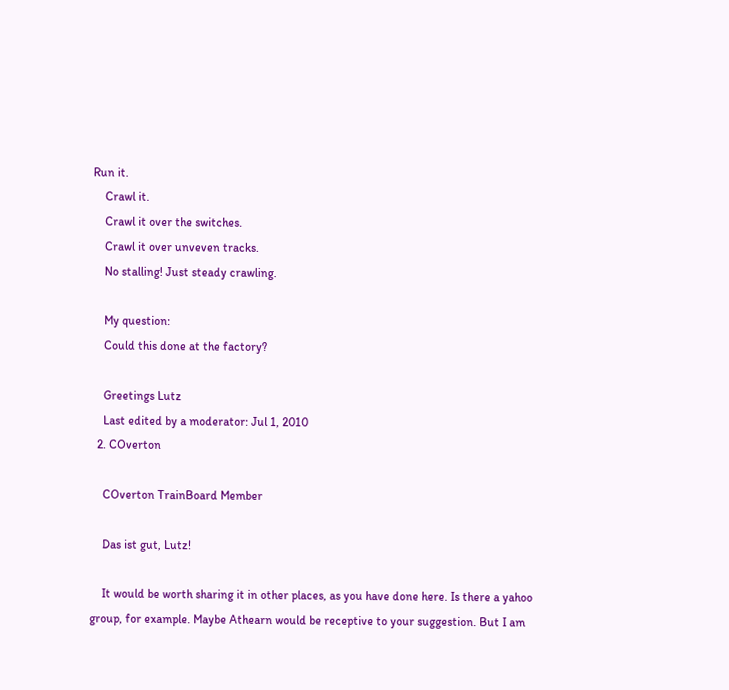Run it.
    Crawl it.
    Crawl it over the switches.
    Crawl it over unveven tracks.
    No stalling! Just steady crawling.

    My question:
    Could this done at the factory?

    Greetings Lutz
    Last edited by a moderator: Jul 1, 2010
  2. COverton

    COverton TrainBoard Member

    Das ist gut, Lutz!

    It would be worth sharing it in other places, as you have done here. Is there a yahoo group, for example. Maybe Athearn would be receptive to your suggestion. But I am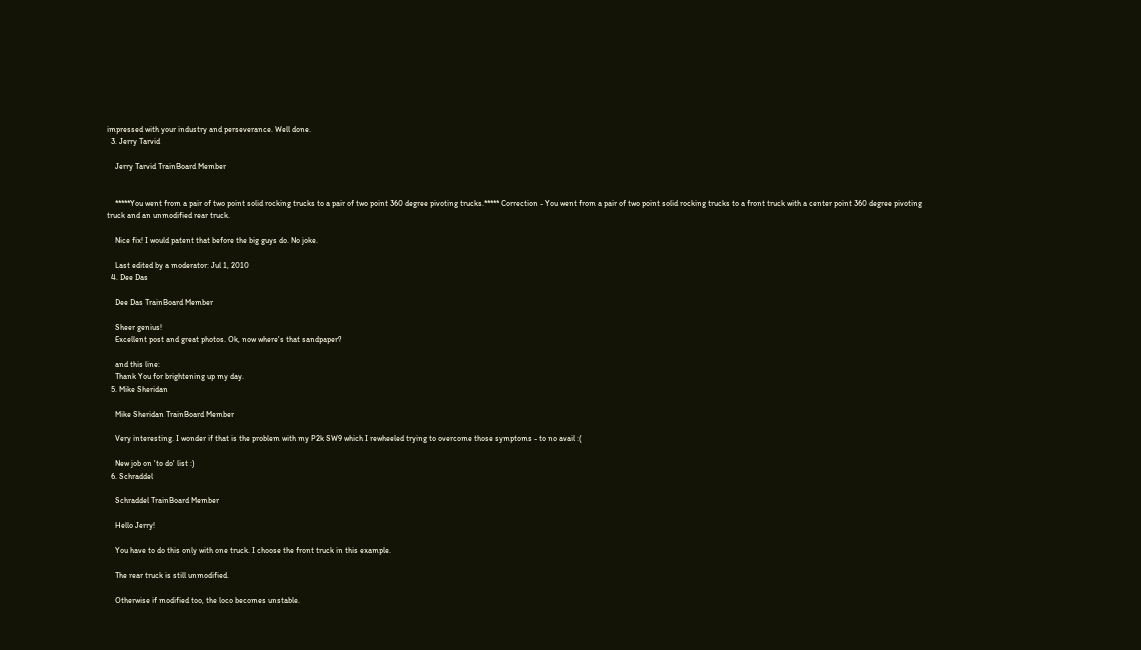impressed with your industry and perseverance. Well done.
  3. Jerry Tarvid

    Jerry Tarvid TrainBoard Member


    *****You went from a pair of two point solid rocking trucks to a pair of two point 360 degree pivoting trucks.***** Correction - You went from a pair of two point solid rocking trucks to a front truck with a center point 360 degree pivoting truck and an unmodified rear truck.

    Nice fix! I would patent that before the big guys do. No joke.

    Last edited by a moderator: Jul 1, 2010
  4. Dee Das

    Dee Das TrainBoard Member

    Sheer genius!
    Excellent post and great photos. Ok, now where's that sandpaper?

    and this line:
    Thank You for brightening up my day.
  5. Mike Sheridan

    Mike Sheridan TrainBoard Member

    Very interesting. I wonder if that is the problem with my P2k SW9 which I rewheeled trying to overcome those symptoms - to no avail :(

    New job on 'to do' list :)
  6. Schraddel

    Schraddel TrainBoard Member

    Hello Jerry!

    You have to do this only with one truck. I choose the front truck in this example.

    The rear truck is still unmodified.

    Otherwise if modified too, the loco becomes unstable.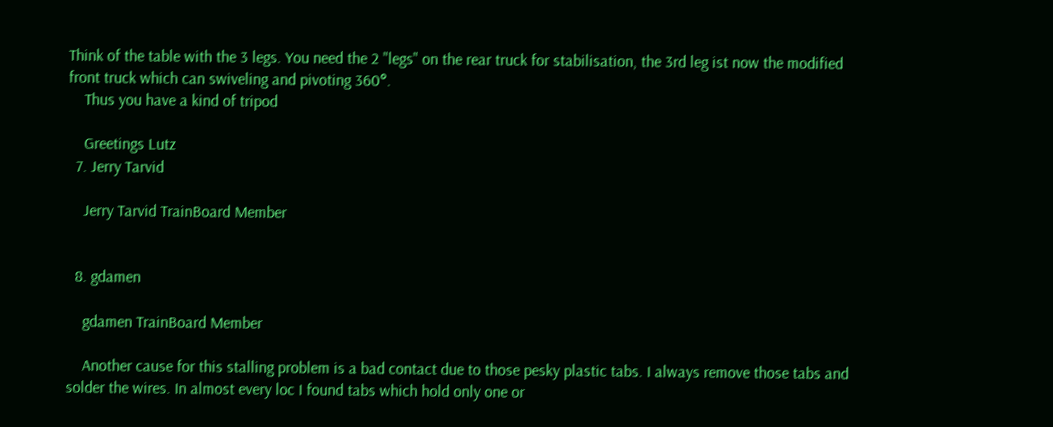Think of the table with the 3 legs. You need the 2 "legs" on the rear truck for stabilisation, the 3rd leg ist now the modified front truck which can swiveling and pivoting 360°.
    Thus you have a kind of tripod

    Greetings Lutz
  7. Jerry Tarvid

    Jerry Tarvid TrainBoard Member


  8. gdamen

    gdamen TrainBoard Member

    Another cause for this stalling problem is a bad contact due to those pesky plastic tabs. I always remove those tabs and solder the wires. In almost every loc I found tabs which hold only one or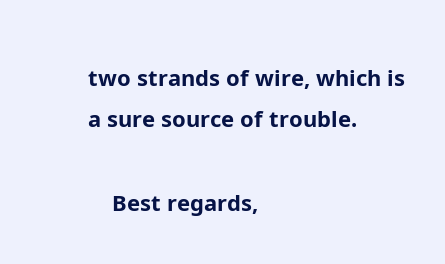two strands of wire, which is a sure source of trouble.

    Best regards,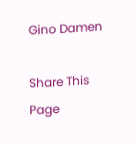Gino Damen

Share This Page